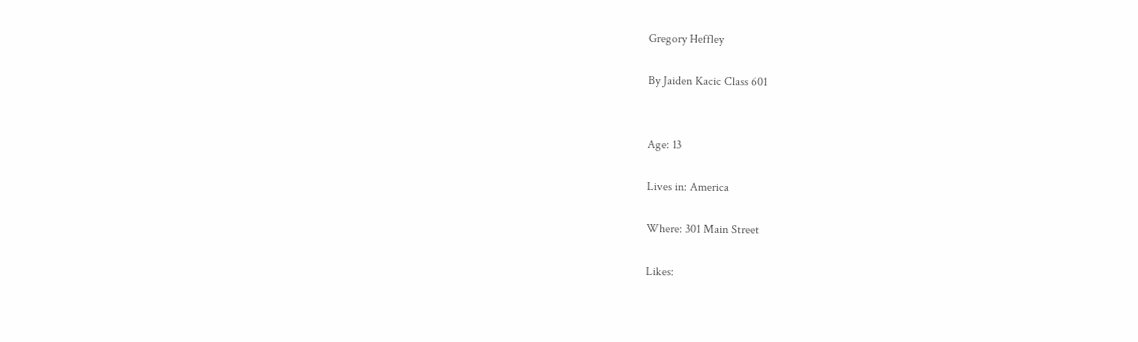Gregory Heffley

By Jaiden Kacic Class 601


Age: 13

Lives in: America

Where: 301 Main Street

Likes: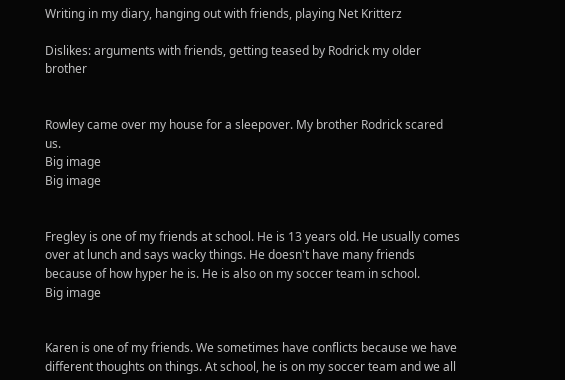Writing in my diary, hanging out with friends, playing Net Kritterz

Dislikes: arguments with friends, getting teased by Rodrick my older brother


Rowley came over my house for a sleepover. My brother Rodrick scared us.
Big image
Big image


Fregley is one of my friends at school. He is 13 years old. He usually comes over at lunch and says wacky things. He doesn't have many friends because of how hyper he is. He is also on my soccer team in school.
Big image


Karen is one of my friends. We sometimes have conflicts because we have different thoughts on things. At school, he is on my soccer team and we all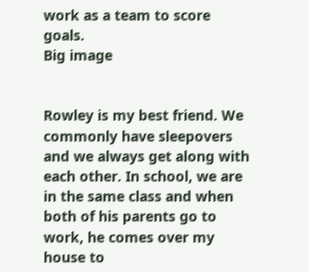work as a team to score goals.
Big image


Rowley is my best friend. We commonly have sleepovers and we always get along with each other. In school, we are in the same class and when both of his parents go to work, he comes over my house to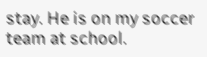stay. He is on my soccer team at school.